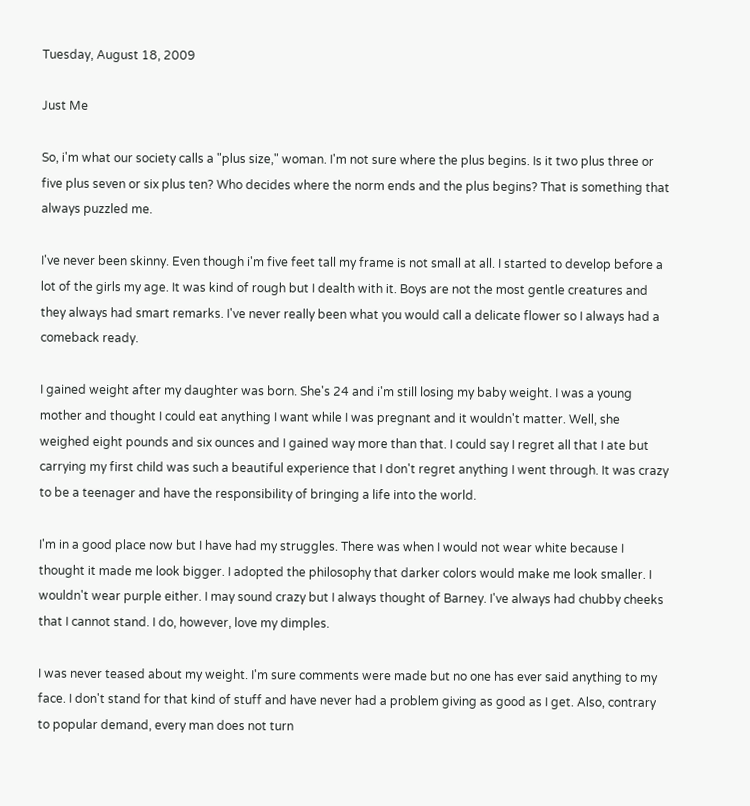Tuesday, August 18, 2009

Just Me

So, i'm what our society calls a "plus size," woman. I'm not sure where the plus begins. Is it two plus three or five plus seven or six plus ten? Who decides where the norm ends and the plus begins? That is something that always puzzled me.

I've never been skinny. Even though i'm five feet tall my frame is not small at all. I started to develop before a lot of the girls my age. It was kind of rough but I dealth with it. Boys are not the most gentle creatures and they always had smart remarks. I've never really been what you would call a delicate flower so I always had a comeback ready.

I gained weight after my daughter was born. She's 24 and i'm still losing my baby weight. I was a young mother and thought I could eat anything I want while I was pregnant and it wouldn't matter. Well, she weighed eight pounds and six ounces and I gained way more than that. I could say I regret all that I ate but carrying my first child was such a beautiful experience that I don't regret anything I went through. It was crazy to be a teenager and have the responsibility of bringing a life into the world.

I'm in a good place now but I have had my struggles. There was when I would not wear white because I thought it made me look bigger. I adopted the philosophy that darker colors would make me look smaller. I wouldn't wear purple either. I may sound crazy but I always thought of Barney. I've always had chubby cheeks that I cannot stand. I do, however, love my dimples.

I was never teased about my weight. I'm sure comments were made but no one has ever said anything to my face. I don't stand for that kind of stuff and have never had a problem giving as good as I get. Also, contrary to popular demand, every man does not turn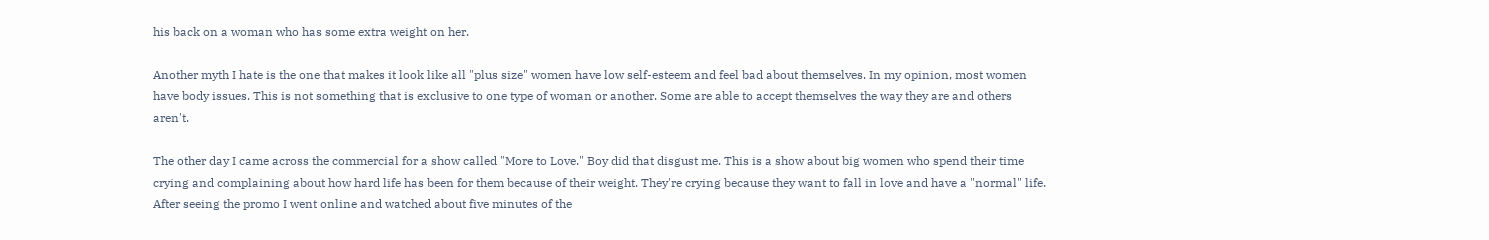his back on a woman who has some extra weight on her.

Another myth I hate is the one that makes it look like all "plus size" women have low self-esteem and feel bad about themselves. In my opinion, most women have body issues. This is not something that is exclusive to one type of woman or another. Some are able to accept themselves the way they are and others aren't.

The other day I came across the commercial for a show called "More to Love." Boy did that disgust me. This is a show about big women who spend their time crying and complaining about how hard life has been for them because of their weight. They're crying because they want to fall in love and have a "normal" life. After seeing the promo I went online and watched about five minutes of the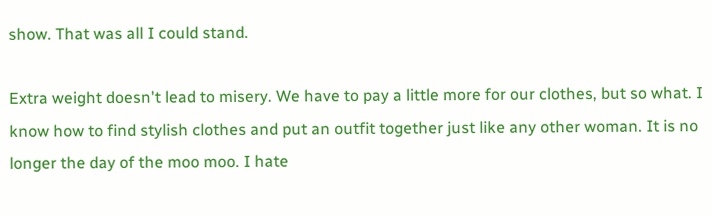show. That was all I could stand.

Extra weight doesn't lead to misery. We have to pay a little more for our clothes, but so what. I know how to find stylish clothes and put an outfit together just like any other woman. It is no longer the day of the moo moo. I hate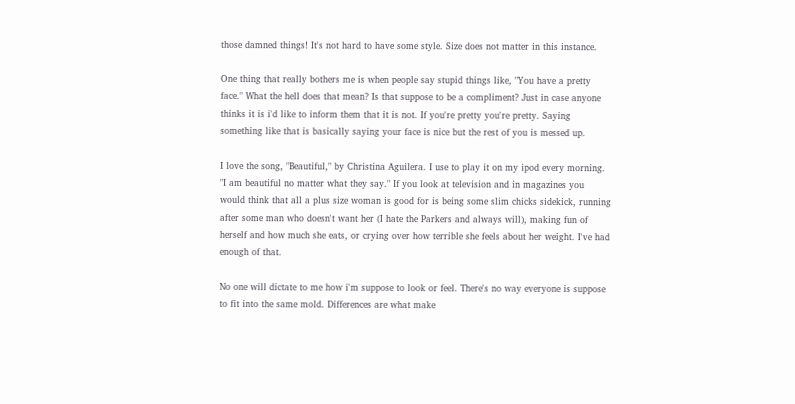those damned things! It's not hard to have some style. Size does not matter in this instance.

One thing that really bothers me is when people say stupid things like, "You have a pretty face." What the hell does that mean? Is that suppose to be a compliment? Just in case anyone thinks it is i'd like to inform them that it is not. If you're pretty you're pretty. Saying something like that is basically saying your face is nice but the rest of you is messed up.

I love the song, "Beautiful," by Christina Aguilera. I use to play it on my ipod every morning. "I am beautiful no matter what they say." If you look at television and in magazines you would think that all a plus size woman is good for is being some slim chicks sidekick, running after some man who doesn't want her (I hate the Parkers and always will), making fun of herself and how much she eats, or crying over how terrible she feels about her weight. I've had enough of that.

No one will dictate to me how i'm suppose to look or feel. There's no way everyone is suppose to fit into the same mold. Differences are what make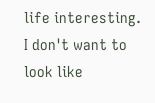life interesting. I don't want to look like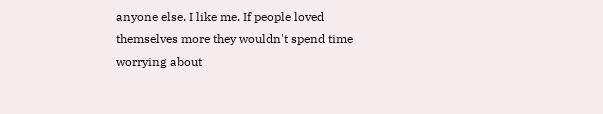anyone else. I like me. If people loved themselves more they wouldn't spend time worrying about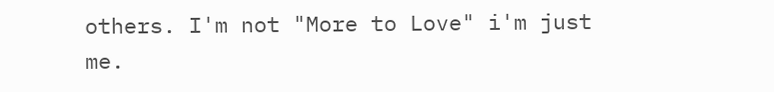others. I'm not "More to Love" i'm just me.